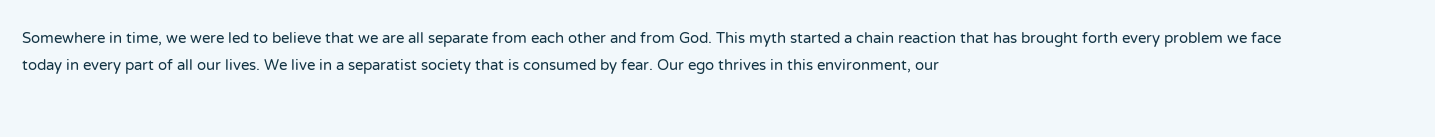Somewhere in time, we were led to believe that we are all separate from each other and from God. This myth started a chain reaction that has brought forth every problem we face today in every part of all our lives. We live in a separatist society that is consumed by fear. Our ego thrives in this environment, our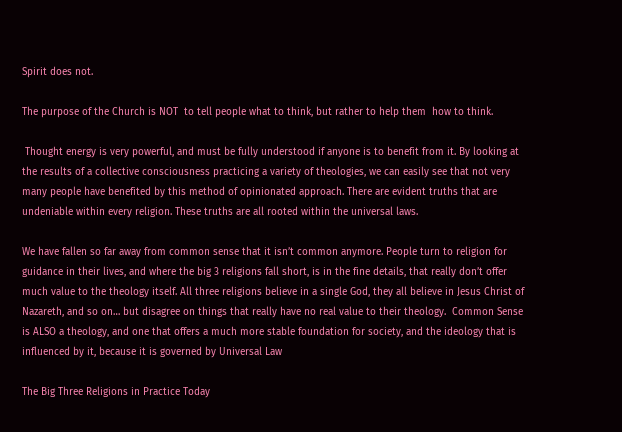Spirit does not.

The purpose of the Church is NOT  to tell people what to think, but rather to help them  how to think.

 Thought energy is very powerful, and must be fully understood if anyone is to benefit from it. By looking at the results of a collective consciousness practicing a variety of theologies, we can easily see that not very many people have benefited by this method of opinionated approach. There are evident truths that are undeniable within every religion. These truths are all rooted within the universal laws.

We have fallen so far away from common sense that it isn’t common anymore. People turn to religion for guidance in their lives, and where the big 3 religions fall short, is in the fine details, that really don’t offer much value to the theology itself. All three religions believe in a single God, they all believe in Jesus Christ of Nazareth, and so on… but disagree on things that really have no real value to their theology.  Common Sense is ALSO a theology, and one that offers a much more stable foundation for society, and the ideology that is influenced by it, because it is governed by Universal Law

The Big Three Religions in Practice Today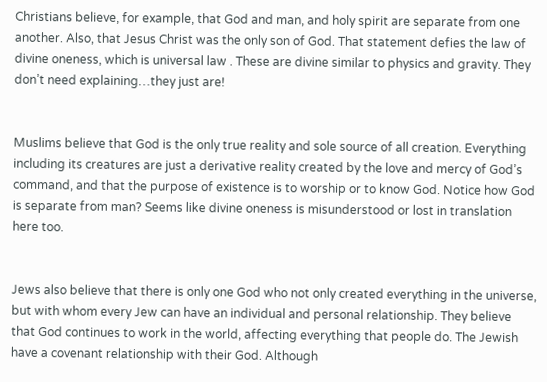Christians believe, for example, that God and man, and holy spirit are separate from one another. Also, that Jesus Christ was the only son of God. That statement defies the law of divine oneness, which is universal law . These are divine similar to physics and gravity. They don’t need explaining…they just are!


Muslims believe that God is the only true reality and sole source of all creation. Everything including its creatures are just a derivative reality created by the love and mercy of God’s command, and that the purpose of existence is to worship or to know God. Notice how God is separate from man? Seems like divine oneness is misunderstood or lost in translation here too.


Jews also believe that there is only one God who not only created everything in the universe, but with whom every Jew can have an individual and personal relationship. They believe that God continues to work in the world, affecting everything that people do. The Jewish have a covenant relationship with their God. Although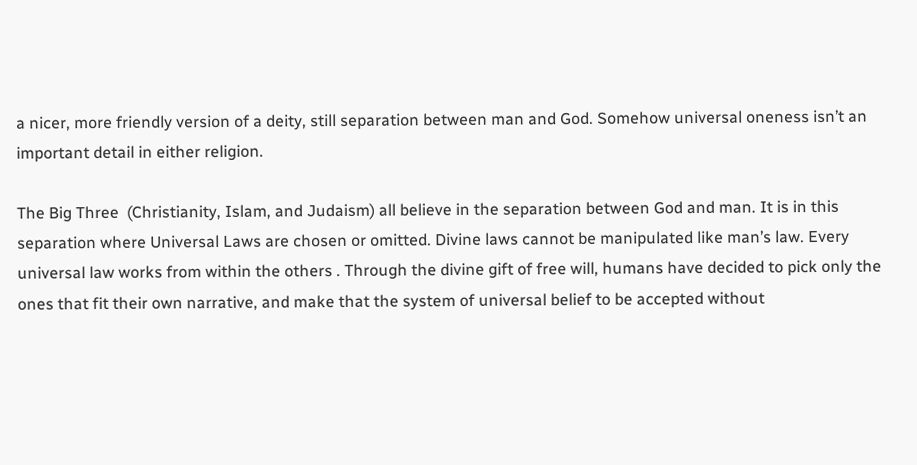a nicer, more friendly version of a deity, still separation between man and God. Somehow universal oneness isn’t an important detail in either religion.

The Big Three  (Christianity, Islam, and Judaism) all believe in the separation between God and man. It is in this separation where Universal Laws are chosen or omitted. Divine laws cannot be manipulated like man’s law. Every universal law works from within the others . Through the divine gift of free will, humans have decided to pick only the ones that fit their own narrative, and make that the system of universal belief to be accepted without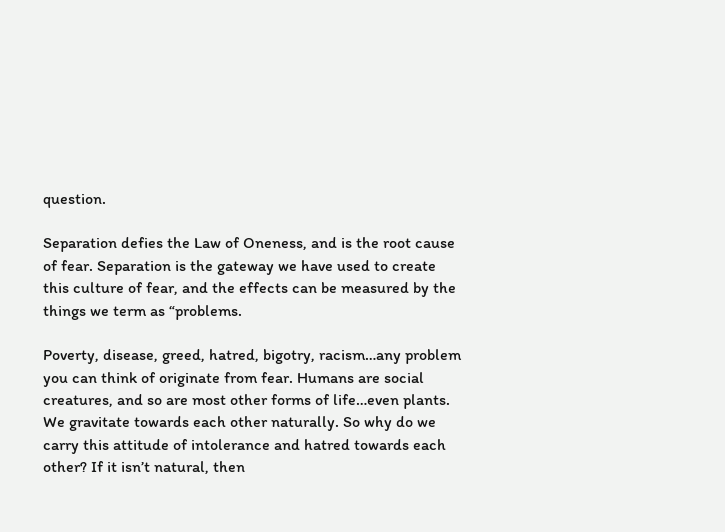question.

Separation defies the Law of Oneness, and is the root cause of fear. Separation is the gateway we have used to create this culture of fear, and the effects can be measured by the things we term as “problems.

Poverty, disease, greed, hatred, bigotry, racism…any problem you can think of originate from fear. Humans are social creatures, and so are most other forms of life…even plants. We gravitate towards each other naturally. So why do we carry this attitude of intolerance and hatred towards each other? If it isn’t natural, then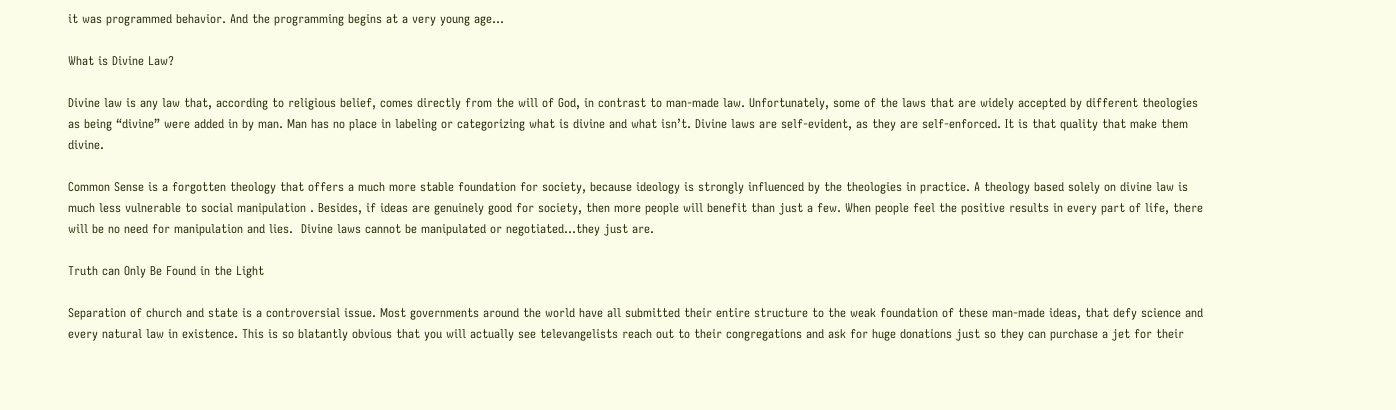it was programmed behavior. And the programming begins at a very young age…

What is Divine Law?

Divine law is any law that, according to religious belief, comes directly from the will of God, in contrast to man-made law. Unfortunately, some of the laws that are widely accepted by different theologies as being “divine” were added in by man. Man has no place in labeling or categorizing what is divine and what isn’t. Divine laws are self-evident, as they are self-enforced. It is that quality that make them divine.

Common Sense is a forgotten theology that offers a much more stable foundation for society, because ideology is strongly influenced by the theologies in practice. A theology based solely on divine law is much less vulnerable to social manipulation . Besides, if ideas are genuinely good for society, then more people will benefit than just a few. When people feel the positive results in every part of life, there will be no need for manipulation and lies.  Divine laws cannot be manipulated or negotiated…they just are.

Truth can Only Be Found in the Light

Separation of church and state is a controversial issue. Most governments around the world have all submitted their entire structure to the weak foundation of these man-made ideas, that defy science and every natural law in existence. This is so blatantly obvious that you will actually see televangelists reach out to their congregations and ask for huge donations just so they can purchase a jet for their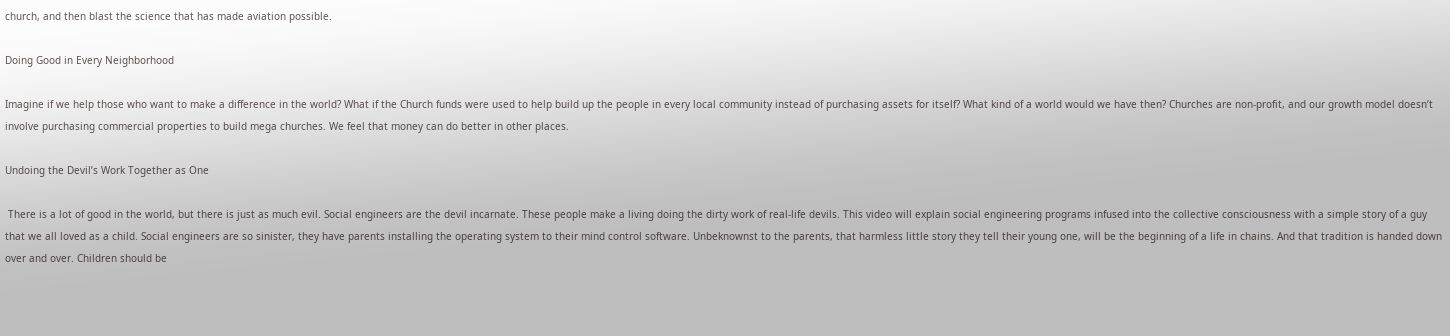church, and then blast the science that has made aviation possible.

Doing Good in Every Neighborhood

Imagine if we help those who want to make a difference in the world? What if the Church funds were used to help build up the people in every local community instead of purchasing assets for itself? What kind of a world would we have then? Churches are non-profit, and our growth model doesn’t involve purchasing commercial properties to build mega churches. We feel that money can do better in other places.

Undoing the Devil’s Work Together as One

 There is a lot of good in the world, but there is just as much evil. Social engineers are the devil incarnate. These people make a living doing the dirty work of real-life devils. This video will explain social engineering programs infused into the collective consciousness with a simple story of a guy that we all loved as a child. Social engineers are so sinister, they have parents installing the operating system to their mind control software. Unbeknownst to the parents, that harmless little story they tell their young one, will be the beginning of a life in chains. And that tradition is handed down over and over. Children should be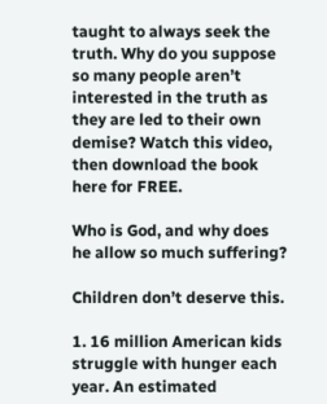taught to always seek the truth. Why do you suppose so many people aren’t interested in the truth as they are led to their own demise? Watch this video, then download the book here for FREE.

Who is God, and why does he allow so much suffering?

Children don’t deserve this.

1. 16 million American kids struggle with hunger each year. An estimated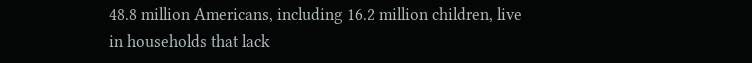48.8 million Americans, including 16.2 million children, live in households that lack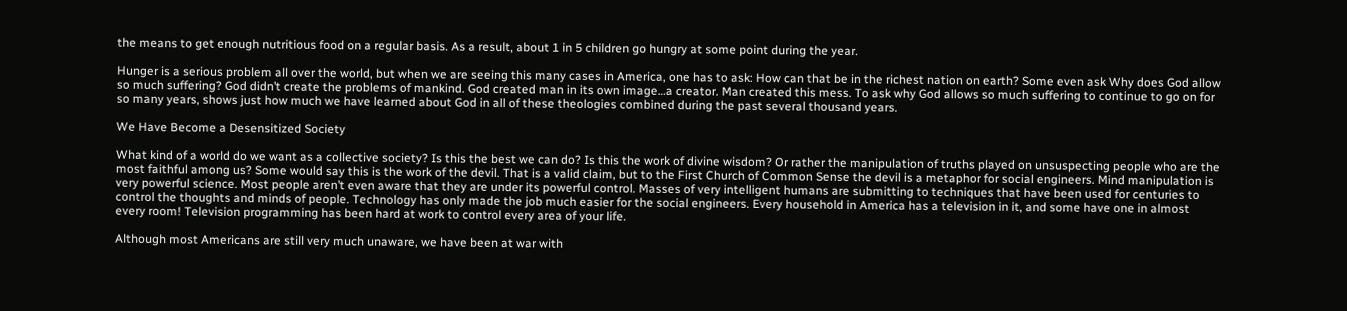the means to get enough nutritious food on a regular basis. As a result, about 1 in 5 children go hungry at some point during the year.

Hunger is a serious problem all over the world, but when we are seeing this many cases in America, one has to ask: How can that be in the richest nation on earth? Some even ask Why does God allow so much suffering? God didn’t create the problems of mankind. God created man in its own image…a creator. Man created this mess. To ask why God allows so much suffering to continue to go on for so many years, shows just how much we have learned about God in all of these theologies combined during the past several thousand years.

We Have Become a Desensitized Society

What kind of a world do we want as a collective society? Is this the best we can do? Is this the work of divine wisdom? Or rather the manipulation of truths played on unsuspecting people who are the most faithful among us? Some would say this is the work of the devil. That is a valid claim, but to the First Church of Common Sense the devil is a metaphor for social engineers. Mind manipulation is very powerful science. Most people aren’t even aware that they are under its powerful control. Masses of very intelligent humans are submitting to techniques that have been used for centuries to control the thoughts and minds of people. Technology has only made the job much easier for the social engineers. Every household in America has a television in it, and some have one in almost every room! Television programming has been hard at work to control every area of your life.

Although most Americans are still very much unaware, we have been at war with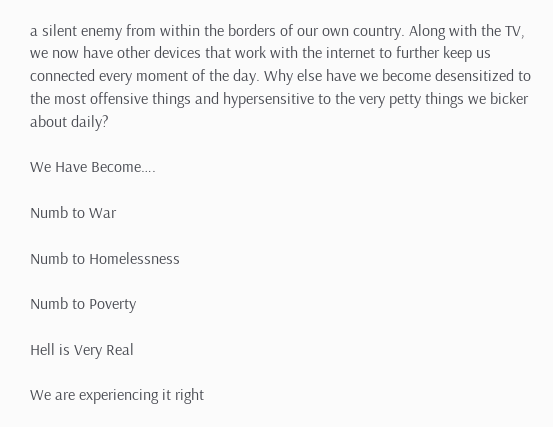a silent enemy from within the borders of our own country. Along with the TV, we now have other devices that work with the internet to further keep us connected every moment of the day. Why else have we become desensitized to the most offensive things and hypersensitive to the very petty things we bicker about daily?

We Have Become….

Numb to War

Numb to Homelessness

Numb to Poverty

Hell is Very Real

We are experiencing it right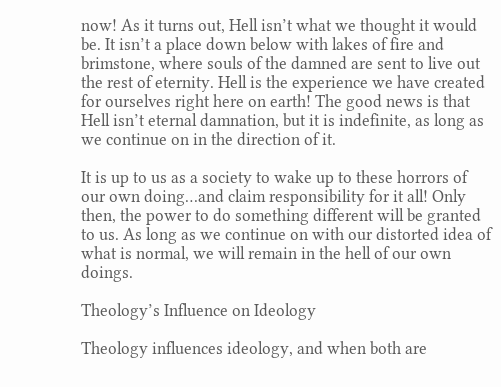now! As it turns out, Hell isn’t what we thought it would be. It isn’t a place down below with lakes of fire and brimstone, where souls of the damned are sent to live out the rest of eternity. Hell is the experience we have created for ourselves right here on earth! The good news is that Hell isn’t eternal damnation, but it is indefinite, as long as we continue on in the direction of it.

It is up to us as a society to wake up to these horrors of our own doing…and claim responsibility for it all! Only then, the power to do something different will be granted to us. As long as we continue on with our distorted idea of what is normal, we will remain in the hell of our own doings.

Theology’s Influence on Ideology

Theology influences ideology, and when both are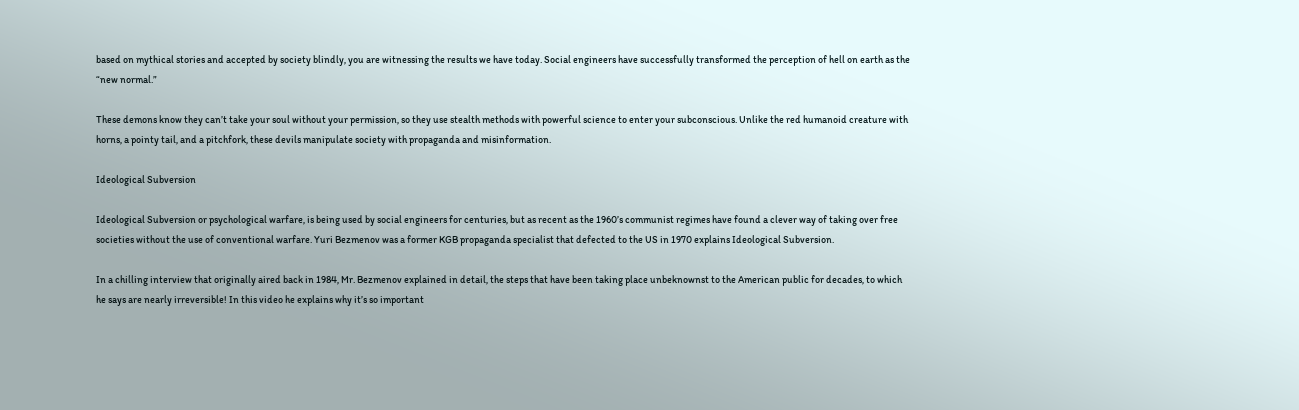based on mythical stories and accepted by society blindly, you are witnessing the results we have today. Social engineers have successfully transformed the perception of hell on earth as the “new normal.”

These demons know they can’t take your soul without your permission, so they use stealth methods with powerful science to enter your subconscious. Unlike the red humanoid creature with horns, a pointy tail, and a pitchfork, these devils manipulate society with propaganda and misinformation.

Ideological Subversion

Ideological Subversion or psychological warfare, is being used by social engineers for centuries, but as recent as the 1960’s communist regimes have found a clever way of taking over free societies without the use of conventional warfare. Yuri Bezmenov was a former KGB propaganda specialist that defected to the US in 1970 explains Ideological Subversion.

In a chilling interview that originally aired back in 1984, Mr. Bezmenov explained in detail, the steps that have been taking place unbeknownst to the American public for decades, to which he says are nearly irreversible! In this video he explains why it’s so important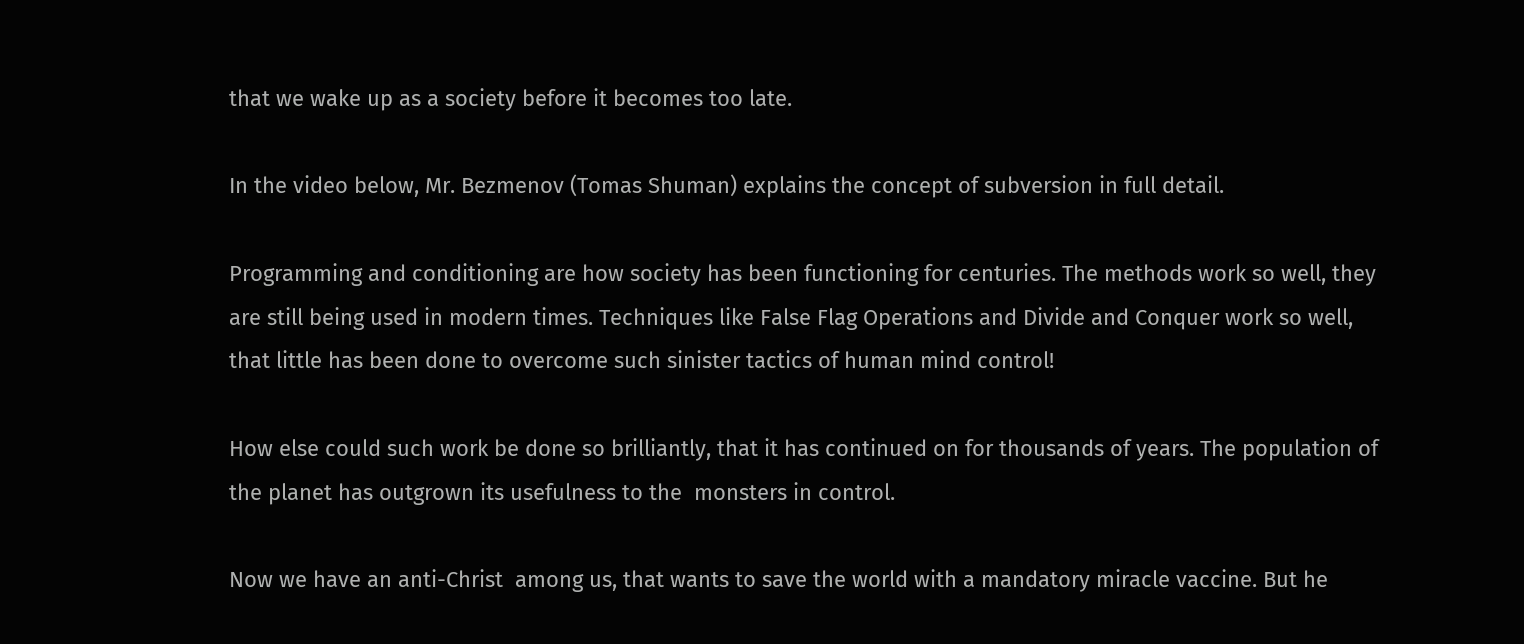that we wake up as a society before it becomes too late.

In the video below, Mr. Bezmenov (Tomas Shuman) explains the concept of subversion in full detail.

Programming and conditioning are how society has been functioning for centuries. The methods work so well, they are still being used in modern times. Techniques like False Flag Operations and Divide and Conquer work so well, that little has been done to overcome such sinister tactics of human mind control!

How else could such work be done so brilliantly, that it has continued on for thousands of years. The population of the planet has outgrown its usefulness to the  monsters in control.

Now we have an anti-Christ  among us, that wants to save the world with a mandatory miracle vaccine. But he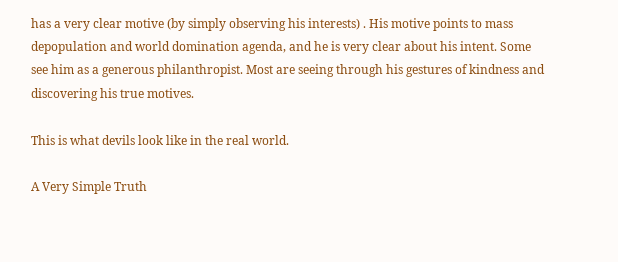has a very clear motive (by simply observing his interests) . His motive points to mass depopulation and world domination agenda, and he is very clear about his intent. Some see him as a generous philanthropist. Most are seeing through his gestures of kindness and discovering his true motives.

This is what devils look like in the real world.

A Very Simple Truth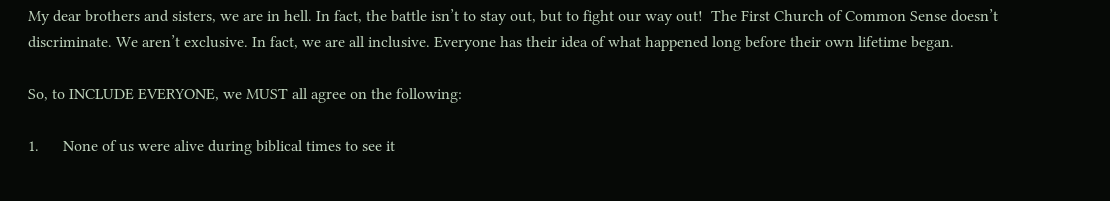My dear brothers and sisters, we are in hell. In fact, the battle isn’t to stay out, but to fight our way out!  The First Church of Common Sense doesn’t discriminate. We aren’t exclusive. In fact, we are all inclusive. Everyone has their idea of what happened long before their own lifetime began.

So, to INCLUDE EVERYONE, we MUST all agree on the following:

1.      None of us were alive during biblical times to see it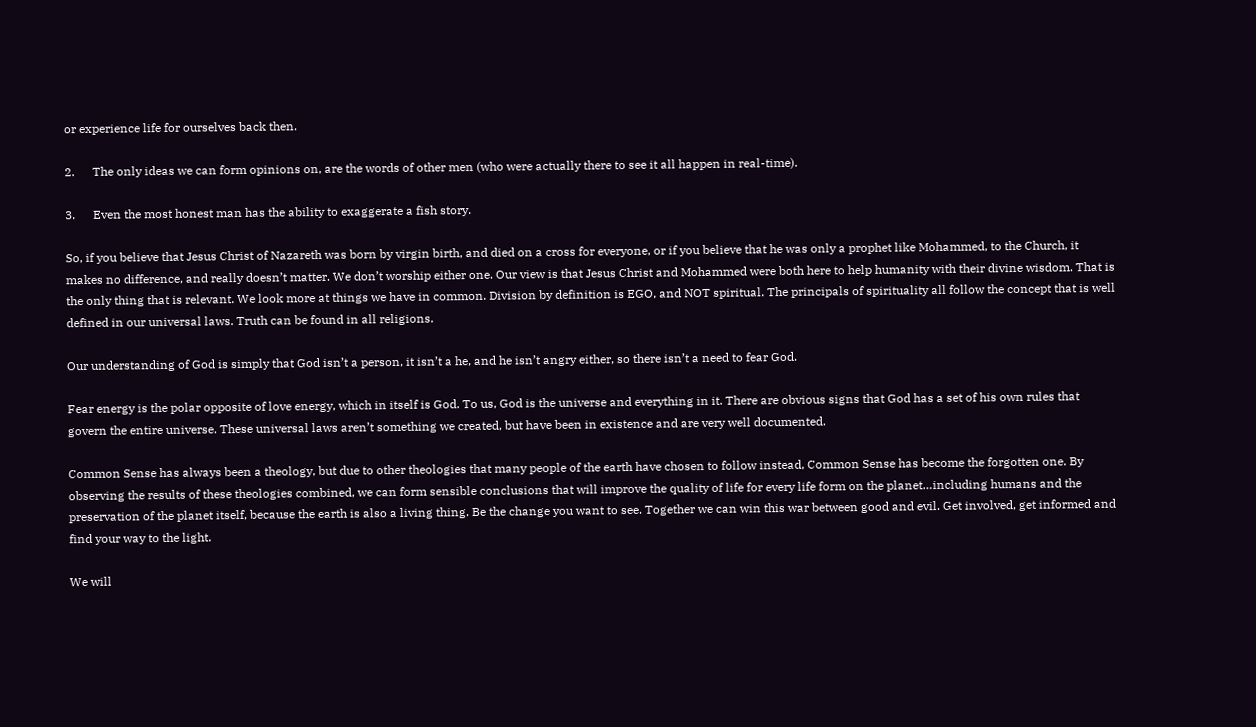or experience life for ourselves back then.

2.      The only ideas we can form opinions on, are the words of other men (who were actually there to see it all happen in real-time).

3.      Even the most honest man has the ability to exaggerate a fish story.

So, if you believe that Jesus Christ of Nazareth was born by virgin birth, and died on a cross for everyone, or if you believe that he was only a prophet like Mohammed, to the Church, it makes no difference, and really doesn’t matter. We don’t worship either one. Our view is that Jesus Christ and Mohammed were both here to help humanity with their divine wisdom. That is the only thing that is relevant. We look more at things we have in common. Division by definition is EGO, and NOT spiritual. The principals of spirituality all follow the concept that is well defined in our universal laws. Truth can be found in all religions.

Our understanding of God is simply that God isn’t a person, it isn’t a he, and he isn’t angry either, so there isn’t a need to fear God.

Fear energy is the polar opposite of love energy, which in itself is God. To us, God is the universe and everything in it. There are obvious signs that God has a set of his own rules that govern the entire universe. These universal laws aren’t something we created, but have been in existence and are very well documented.

Common Sense has always been a theology, but due to other theologies that many people of the earth have chosen to follow instead, Common Sense has become the forgotten one. By observing the results of these theologies combined, we can form sensible conclusions that will improve the quality of life for every life form on the planet…including humans and the preservation of the planet itself, because the earth is also a living thing. Be the change you want to see. Together we can win this war between good and evil. Get involved, get informed and find your way to the light.

We will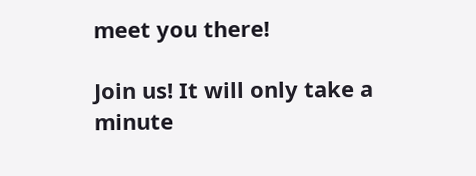meet you there!

Join us! It will only take a minute